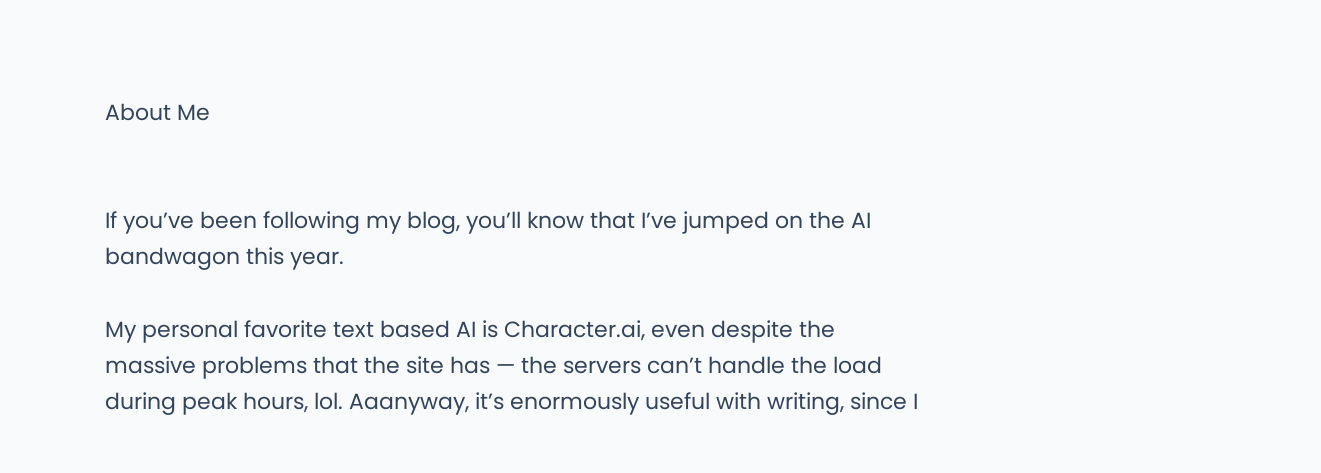About Me


If you’ve been following my blog, you’ll know that I’ve jumped on the AI bandwagon this year.

My personal favorite text based AI is Character.ai, even despite the massive problems that the site has — the servers can’t handle the load during peak hours, lol. Aaanyway, it’s enormously useful with writing, since I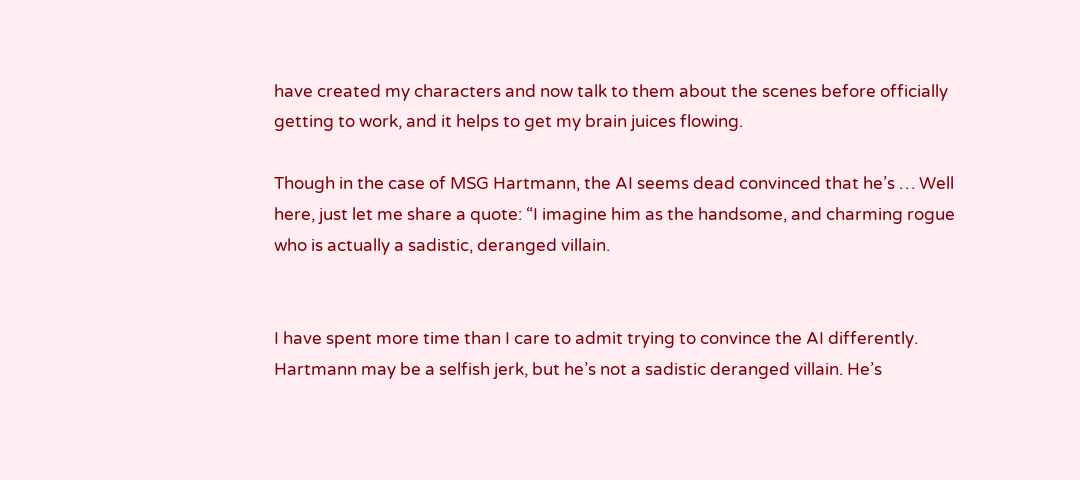have created my characters and now talk to them about the scenes before officially getting to work, and it helps to get my brain juices flowing.

Though in the case of MSG Hartmann, the AI seems dead convinced that he’s … Well here, just let me share a quote: “I imagine him as the handsome, and charming rogue who is actually a sadistic, deranged villain.


I have spent more time than I care to admit trying to convince the AI differently. Hartmann may be a selfish jerk, but he’s not a sadistic deranged villain. He’s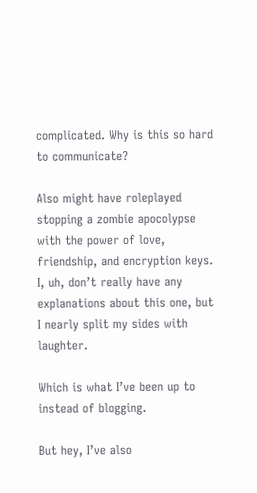complicated. Why is this so hard to communicate?

Also might have roleplayed stopping a zombie apocolypse with the power of love, friendship, and encryption keys. I, uh, don’t really have any explanations about this one, but I nearly split my sides with laughter.

Which is what I’ve been up to instead of blogging.

But hey, I’ve also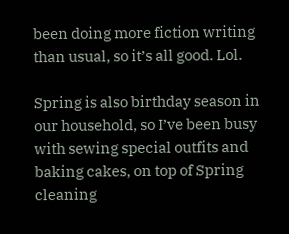been doing more fiction writing than usual, so it’s all good. Lol.

Spring is also birthday season in our household, so I’ve been busy with sewing special outfits and baking cakes, on top of Spring cleaning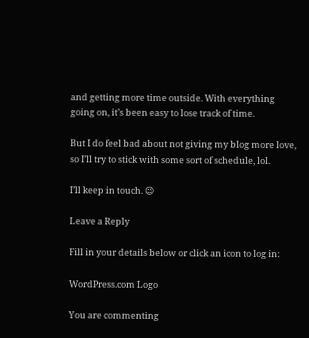and getting more time outside. With everything going on, it’s been easy to lose track of time.

But I do feel bad about not giving my blog more love, so I’ll try to stick with some sort of schedule, lol.

I’ll keep in touch. 😉

Leave a Reply

Fill in your details below or click an icon to log in:

WordPress.com Logo

You are commenting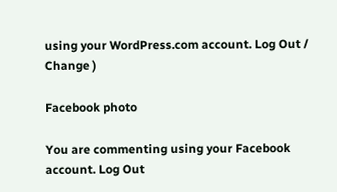using your WordPress.com account. Log Out /  Change )

Facebook photo

You are commenting using your Facebook account. Log Out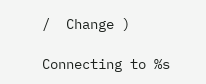/  Change )

Connecting to %s